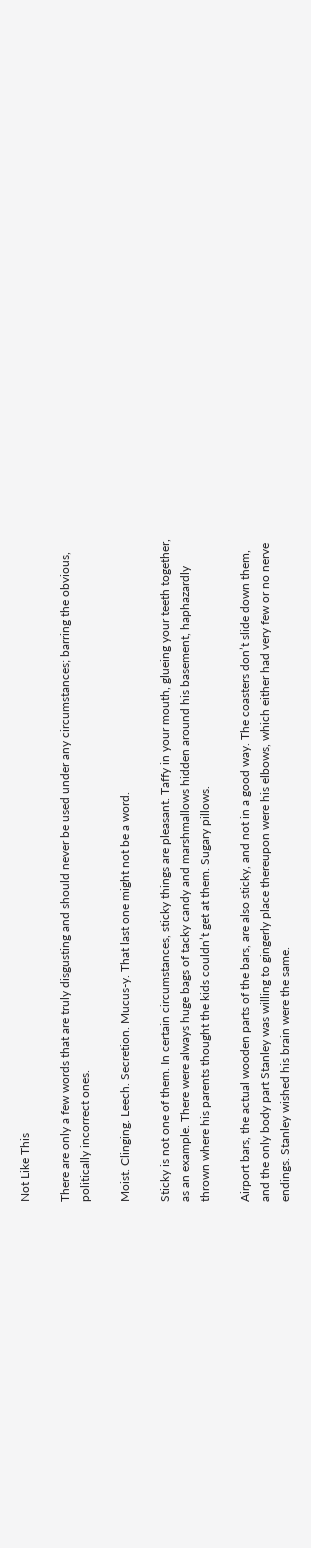Not Like This

There are only a few words that are truly disgusting and should never be used under any circumstances; barring the obvious, politically incorrect ones.

Moist. Clinging. Leech. Secretion. Mucus-y. That last one might not be a word.

Sticky is not one of them. In certain circumstances, sticky things are pleasant. Taffy in your mouth, glueing your teeth together, as an example. There were always huge bags of tacky candy and marshmallows hidden around his basement, haphazardly thrown where his parents thought the kids couldn’t get at them. Sugary pillows.

Airport bars, the actual wooden parts of the bars, are also sticky, and not in a good way. The coasters don’t slide down them, and the only body part Stanley was willing to gingerly place thereupon were his elbows, which either had very few or no nerve endings. Stanley wished his brain were the same.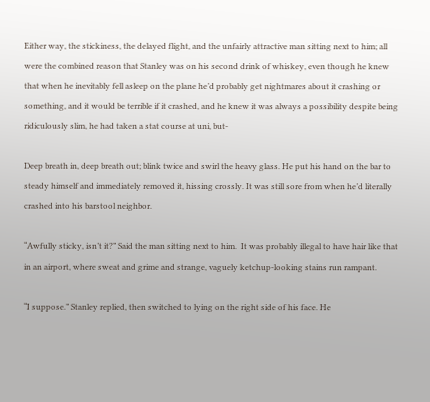Either way, the stickiness, the delayed flight, and the unfairly attractive man sitting next to him; all were the combined reason that Stanley was on his second drink of whiskey, even though he knew that when he inevitably fell asleep on the plane he’d probably get nightmares about it crashing or something, and it would be terrible if it crashed, and he knew it was always a possibility despite being ridiculously slim, he had taken a stat course at uni, but-

Deep breath in, deep breath out; blink twice and swirl the heavy glass. He put his hand on the bar to steady himself and immediately removed it, hissing crossly. It was still sore from when he’d literally crashed into his barstool neighbor.

“Awfully sticky, isn’t it?” Said the man sitting next to him.  It was probably illegal to have hair like that in an airport, where sweat and grime and strange, vaguely ketchup-looking stains run rampant.

“I suppose.” Stanley replied, then switched to lying on the right side of his face. He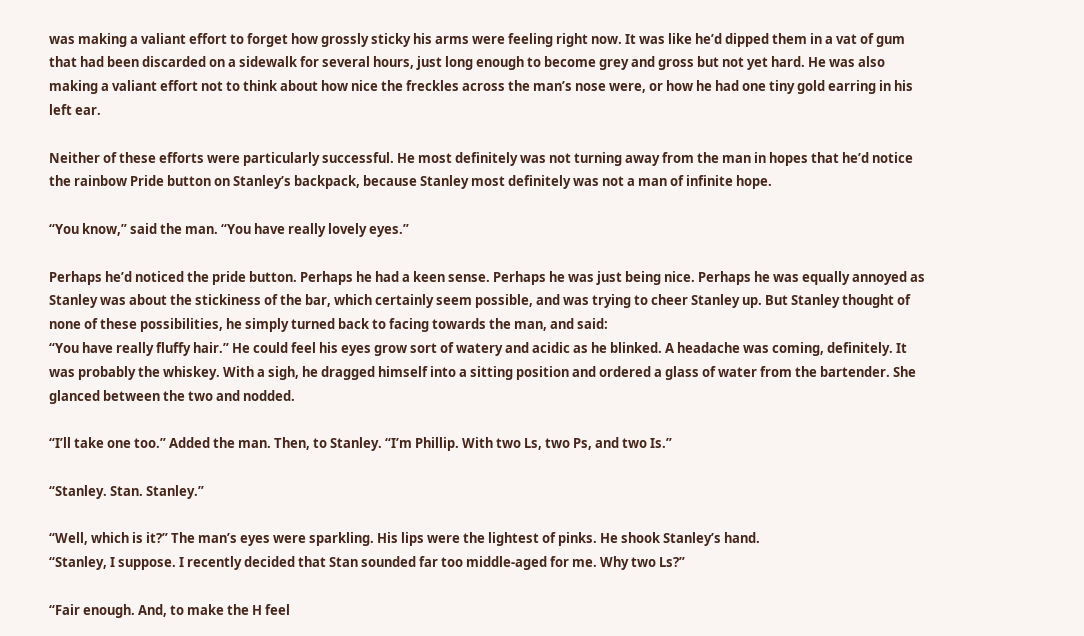was making a valiant effort to forget how grossly sticky his arms were feeling right now. It was like he’d dipped them in a vat of gum that had been discarded on a sidewalk for several hours, just long enough to become grey and gross but not yet hard. He was also making a valiant effort not to think about how nice the freckles across the man’s nose were, or how he had one tiny gold earring in his left ear.

Neither of these efforts were particularly successful. He most definitely was not turning away from the man in hopes that he’d notice the rainbow Pride button on Stanley’s backpack, because Stanley most definitely was not a man of infinite hope.

“You know,” said the man. “You have really lovely eyes.”

Perhaps he’d noticed the pride button. Perhaps he had a keen sense. Perhaps he was just being nice. Perhaps he was equally annoyed as Stanley was about the stickiness of the bar, which certainly seem possible, and was trying to cheer Stanley up. But Stanley thought of none of these possibilities, he simply turned back to facing towards the man, and said:
“You have really fluffy hair.” He could feel his eyes grow sort of watery and acidic as he blinked. A headache was coming, definitely. It was probably the whiskey. With a sigh, he dragged himself into a sitting position and ordered a glass of water from the bartender. She glanced between the two and nodded.

“I’ll take one too.” Added the man. Then, to Stanley. “I’m Phillip. With two Ls, two Ps, and two Is.”

“Stanley. Stan. Stanley.”

“Well, which is it?” The man’s eyes were sparkling. His lips were the lightest of pinks. He shook Stanley’s hand.
“Stanley, I suppose. I recently decided that Stan sounded far too middle-aged for me. Why two Ls?”

“Fair enough. And, to make the H feel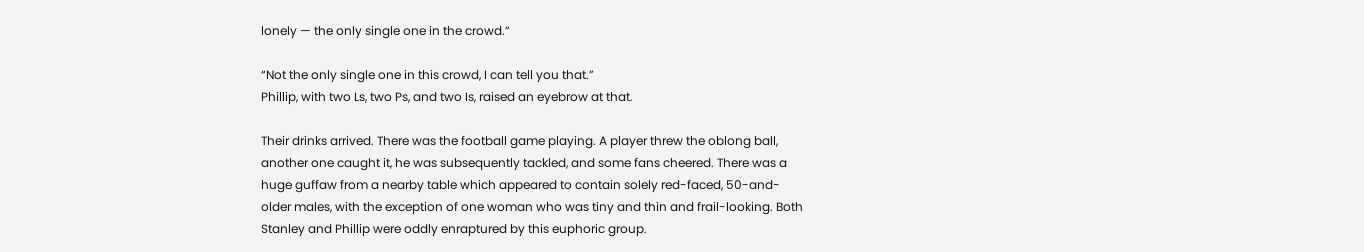lonely — the only single one in the crowd.”

“Not the only single one in this crowd, I can tell you that.”
Phillip, with two Ls, two Ps, and two Is, raised an eyebrow at that.

Their drinks arrived. There was the football game playing. A player threw the oblong ball, another one caught it, he was subsequently tackled, and some fans cheered. There was a huge guffaw from a nearby table which appeared to contain solely red-faced, 50-and-older males, with the exception of one woman who was tiny and thin and frail-looking. Both Stanley and Phillip were oddly enraptured by this euphoric group.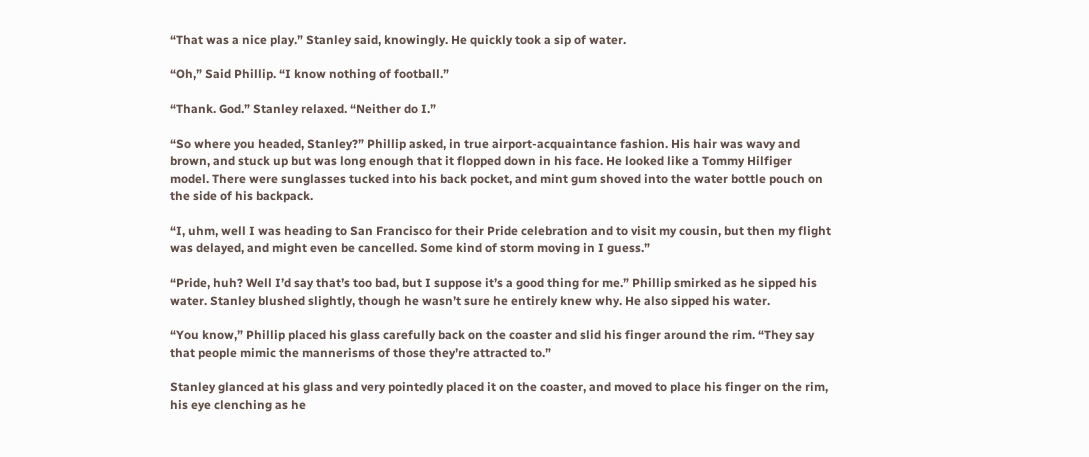“That was a nice play.” Stanley said, knowingly. He quickly took a sip of water.

“Oh,” Said Phillip. “I know nothing of football.”

“Thank. God.” Stanley relaxed. “Neither do I.”

“So where you headed, Stanley?” Phillip asked, in true airport-acquaintance fashion. His hair was wavy and brown, and stuck up but was long enough that it flopped down in his face. He looked like a Tommy Hilfiger model. There were sunglasses tucked into his back pocket, and mint gum shoved into the water bottle pouch on the side of his backpack.

“I, uhm, well I was heading to San Francisco for their Pride celebration and to visit my cousin, but then my flight was delayed, and might even be cancelled. Some kind of storm moving in I guess.”

“Pride, huh? Well I’d say that’s too bad, but I suppose it’s a good thing for me.” Phillip smirked as he sipped his water. Stanley blushed slightly, though he wasn’t sure he entirely knew why. He also sipped his water.

“You know,” Phillip placed his glass carefully back on the coaster and slid his finger around the rim. “They say that people mimic the mannerisms of those they’re attracted to.”

Stanley glanced at his glass and very pointedly placed it on the coaster, and moved to place his finger on the rim, his eye clenching as he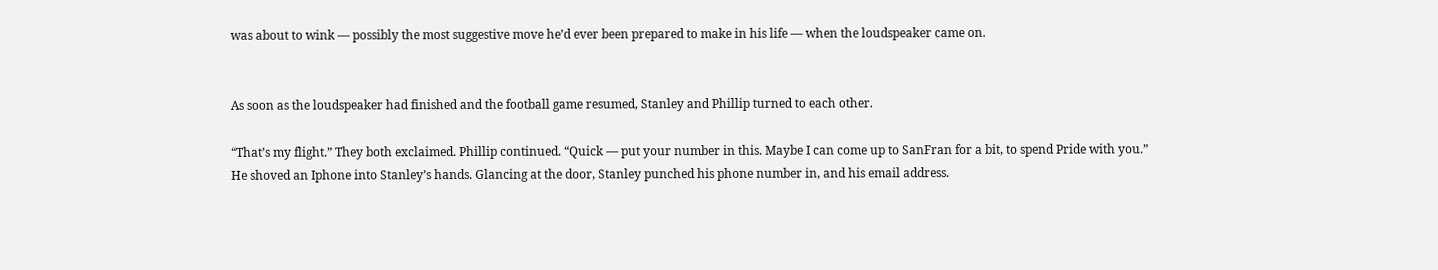was about to wink — possibly the most suggestive move he’d ever been prepared to make in his life — when the loudspeaker came on.


As soon as the loudspeaker had finished and the football game resumed, Stanley and Phillip turned to each other.

“That’s my flight.” They both exclaimed. Phillip continued. “Quick — put your number in this. Maybe I can come up to SanFran for a bit, to spend Pride with you.”
He shoved an Iphone into Stanley’s hands. Glancing at the door, Stanley punched his phone number in, and his email address.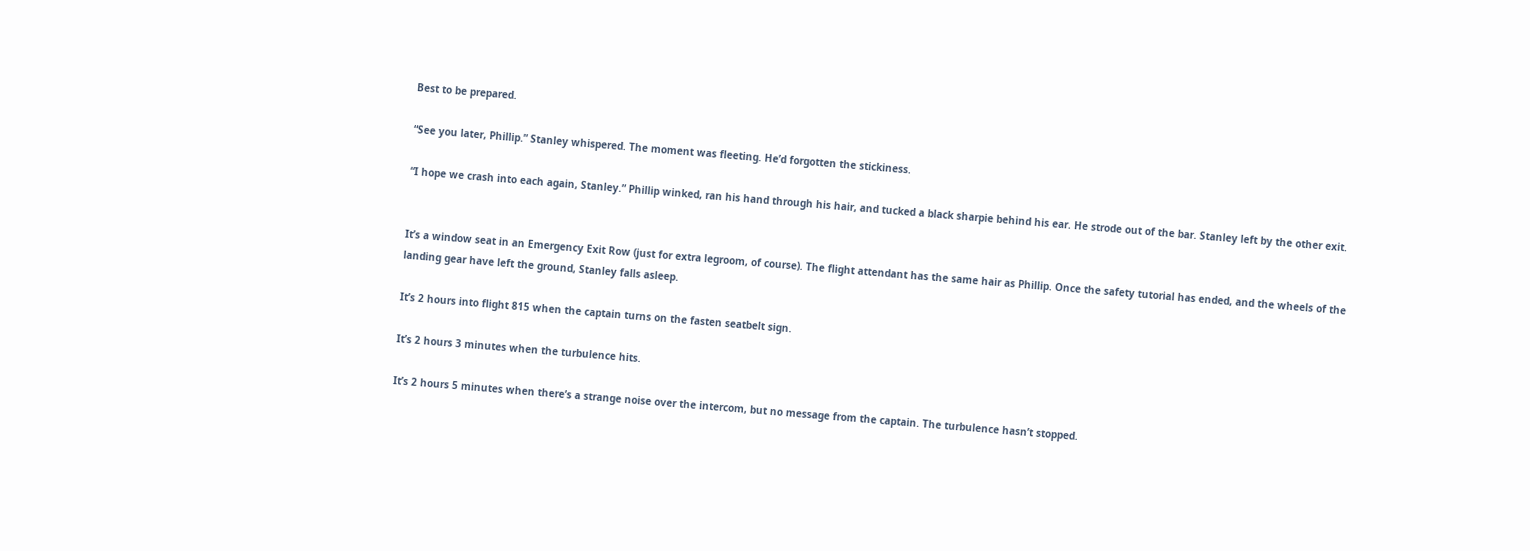Best to be prepared.

“See you later, Phillip.” Stanley whispered. The moment was fleeting. He’d forgotten the stickiness.

“I hope we crash into each again, Stanley.” Phillip winked, ran his hand through his hair, and tucked a black sharpie behind his ear. He strode out of the bar. Stanley left by the other exit.


It’s a window seat in an Emergency Exit Row (just for extra legroom, of course). The flight attendant has the same hair as Phillip. Once the safety tutorial has ended, and the wheels of the landing gear have left the ground, Stanley falls asleep.

It’s 2 hours into flight 815 when the captain turns on the fasten seatbelt sign.

It’s 2 hours 3 minutes when the turbulence hits.

It’s 2 hours 5 minutes when there’s a strange noise over the intercom, but no message from the captain. The turbulence hasn’t stopped.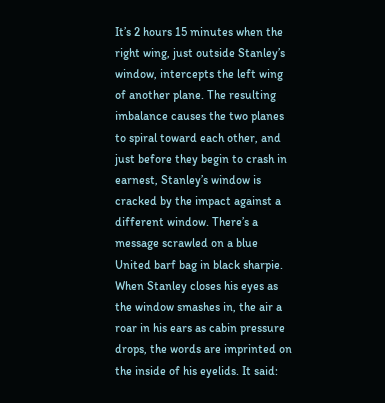It’s 2 hours 15 minutes when the right wing, just outside Stanley’s window, intercepts the left wing of another plane. The resulting imbalance causes the two planes to spiral toward each other, and just before they begin to crash in earnest, Stanley’s window is cracked by the impact against a different window. There’s a message scrawled on a blue United barf bag in black sharpie. When Stanley closes his eyes as the window smashes in, the air a roar in his ears as cabin pressure drops, the words are imprinted on the inside of his eyelids. It said: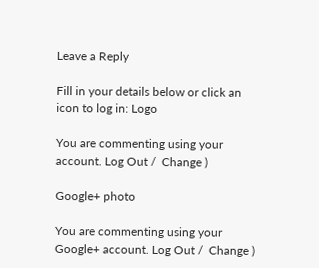Leave a Reply

Fill in your details below or click an icon to log in: Logo

You are commenting using your account. Log Out /  Change )

Google+ photo

You are commenting using your Google+ account. Log Out /  Change )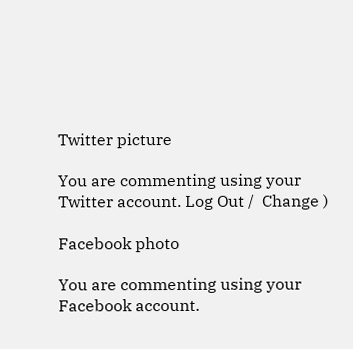Twitter picture

You are commenting using your Twitter account. Log Out /  Change )

Facebook photo

You are commenting using your Facebook account.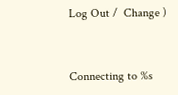Log Out /  Change )


Connecting to %s